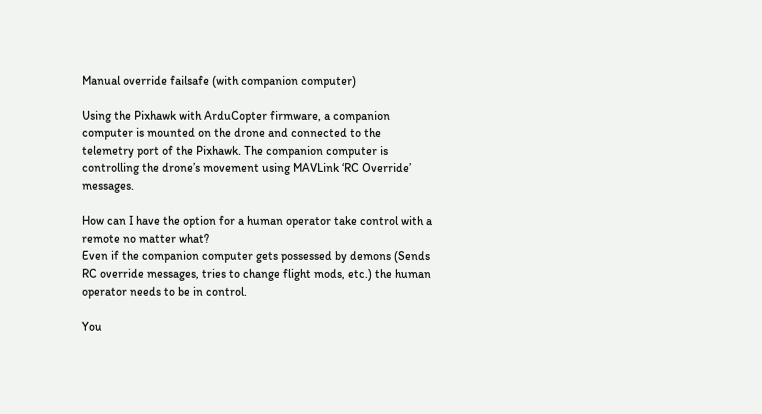Manual override failsafe (with companion computer)

Using the Pixhawk with ArduCopter firmware, a companion computer is mounted on the drone and connected to the telemetry port of the Pixhawk. The companion computer is controlling the drone’s movement using MAVLink ‘RC Override’ messages.

How can I have the option for a human operator take control with a remote no matter what?
Even if the companion computer gets possessed by demons (Sends RC override messages, tries to change flight mods, etc.) the human operator needs to be in control.

You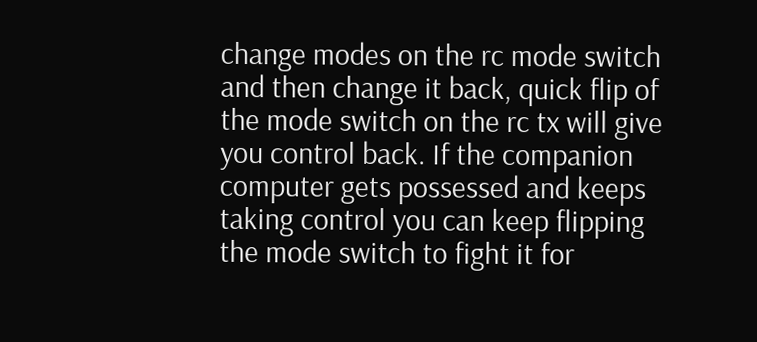change modes on the rc mode switch and then change it back, quick flip of the mode switch on the rc tx will give you control back. If the companion computer gets possessed and keeps taking control you can keep flipping the mode switch to fight it for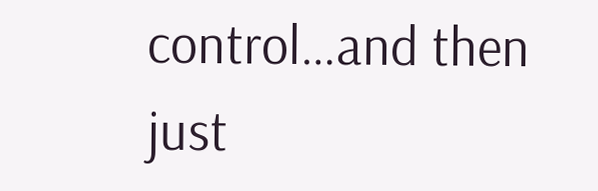control…and then just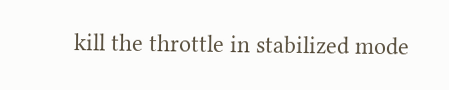kill the throttle in stabilized mode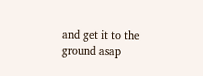and get it to the ground asap